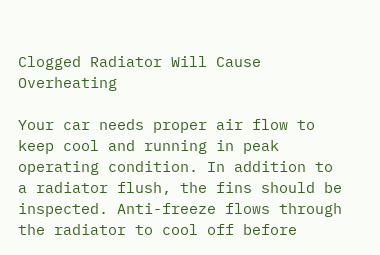Clogged Radiator Will Cause Overheating

Your car needs proper air flow to keep cool and running in peak operating condition. In addition to a radiator flush, the fins should be inspected. Anti-freeze flows through the radiator to cool off before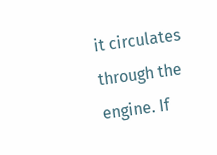it circulates through the engine. If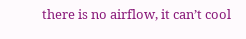there is no airflow, it can’t cool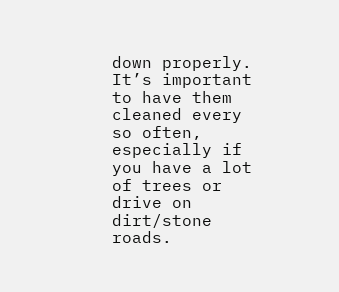down properly. It’s important to have them cleaned every so often, especially if you have a lot of trees or drive on dirt/stone roads.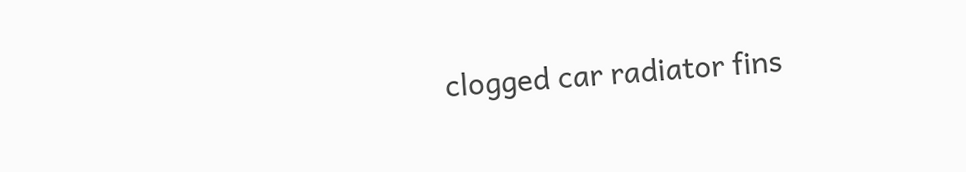clogged car radiator fins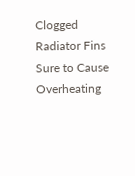Clogged Radiator Fins Sure to Cause Overheating